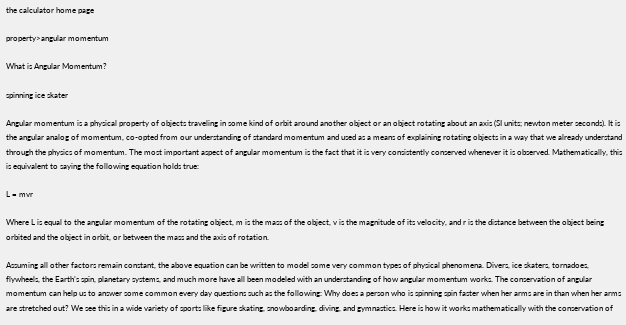the calculator home page

property>angular momentum

What is Angular Momentum?

spinning ice skater

Angular momentum is a physical property of objects traveling in some kind of orbit around another object or an object rotating about an axis (SI units; newton meter seconds). It is the angular analog of momentum, co-opted from our understanding of standard momentum and used as a means of explaining rotating objects in a way that we already understand through the physics of momentum. The most important aspect of angular momentum is the fact that it is very consistently conserved whenever it is observed. Mathematically, this is equivalent to saying the following equation holds true:

L = mvr

Where L is equal to the angular momentum of the rotating object, m is the mass of the object, v is the magnitude of its velocity, and r is the distance between the object being orbited and the object in orbit, or between the mass and the axis of rotation.

Assuming all other factors remain constant, the above equation can be written to model some very common types of physical phenomena. Divers, ice skaters, tornadoes, flywheels, the Earth’s spin, planetary systems, and much more have all been modeled with an understanding of how angular momentum works. The conservation of angular momentum can help us to answer some common every day questions such as the following: Why does a person who is spinning spin faster when her arms are in than when her arms are stretched out? We see this in a wide variety of sports like figure skating, snowboarding, diving, and gymnastics. Here is how it works mathematically with the conservation of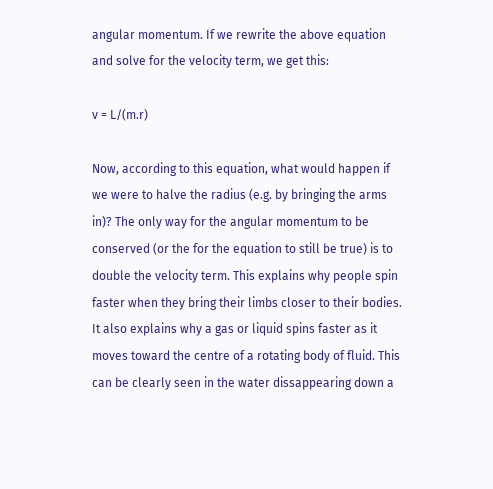angular momentum. If we rewrite the above equation and solve for the velocity term, we get this:

v = L/(m.r)

Now, according to this equation, what would happen if we were to halve the radius (e.g. by bringing the arms in)? The only way for the angular momentum to be conserved (or the for the equation to still be true) is to double the velocity term. This explains why people spin faster when they bring their limbs closer to their bodies. It also explains why a gas or liquid spins faster as it moves toward the centre of a rotating body of fluid. This can be clearly seen in the water dissappearing down a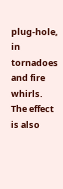plug-hole, in tornadoes and fire whirls. The effect is also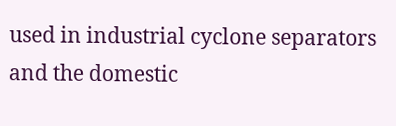used in industrial cyclone separators and the domestic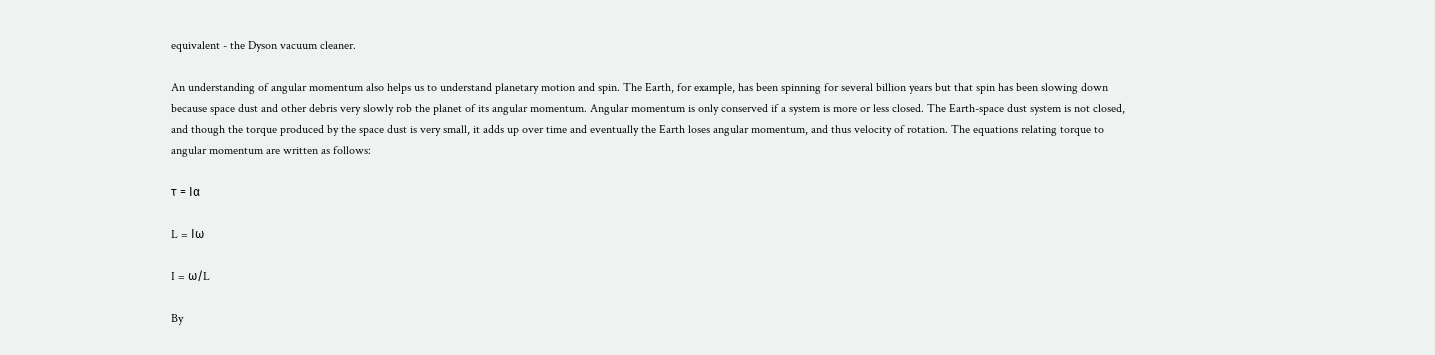equivalent - the Dyson vacuum cleaner.

An understanding of angular momentum also helps us to understand planetary motion and spin. The Earth, for example, has been spinning for several billion years but that spin has been slowing down because space dust and other debris very slowly rob the planet of its angular momentum. Angular momentum is only conserved if a system is more or less closed. The Earth-space dust system is not closed, and though the torque produced by the space dust is very small, it adds up over time and eventually the Earth loses angular momentum, and thus velocity of rotation. The equations relating torque to angular momentum are written as follows:

τ = Iα

L = Iω

I = ω/L

By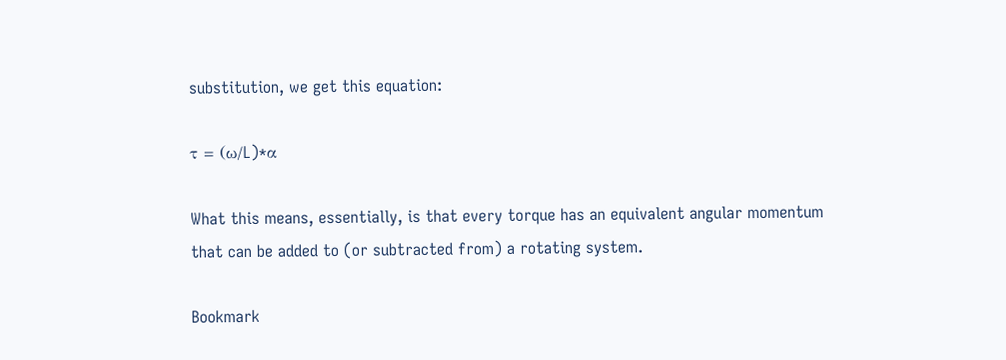substitution, we get this equation:

τ = (ω/L)*α

What this means, essentially, is that every torque has an equivalent angular momentum that can be added to (or subtracted from) a rotating system.

Bookmark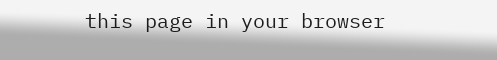this page in your browser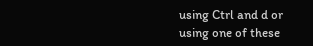using Ctrl and d or using one of these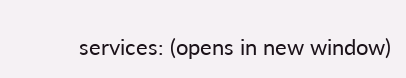services: (opens in new window)